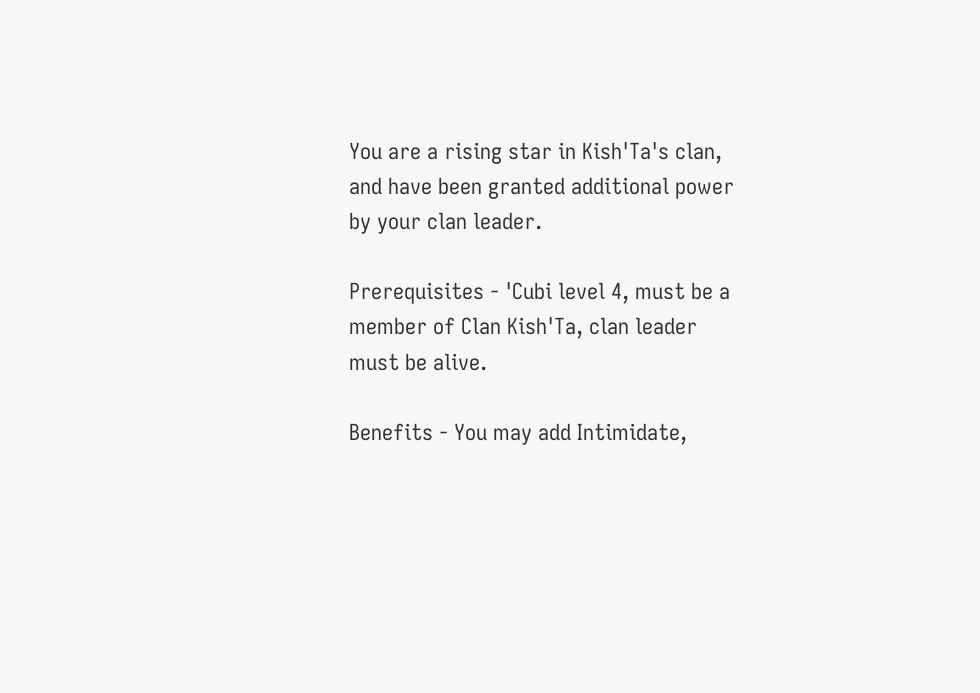You are a rising star in Kish'Ta's clan, and have been granted additional power by your clan leader.

Prerequisites - 'Cubi level 4, must be a member of Clan Kish'Ta, clan leader must be alive.

Benefits - You may add Intimidate,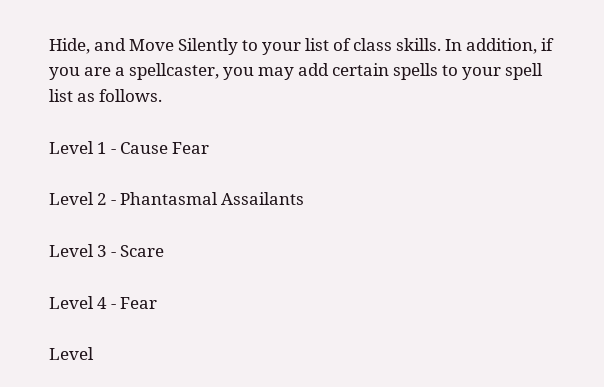Hide, and Move Silently to your list of class skills. In addition, if you are a spellcaster, you may add certain spells to your spell list as follows.

Level 1 - Cause Fear

Level 2 - Phantasmal Assailants

Level 3 - Scare

Level 4 - Fear

Level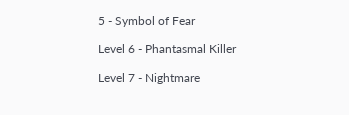5 - Symbol of Fear

Level 6 - Phantasmal Killer

Level 7 - Nightmare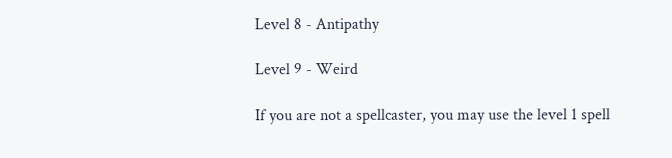Level 8 - Antipathy

Level 9 - Weird

If you are not a spellcaster, you may use the level 1 spell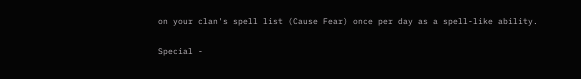on your clan's spell list (Cause Fear) once per day as a spell-like ability.

Special -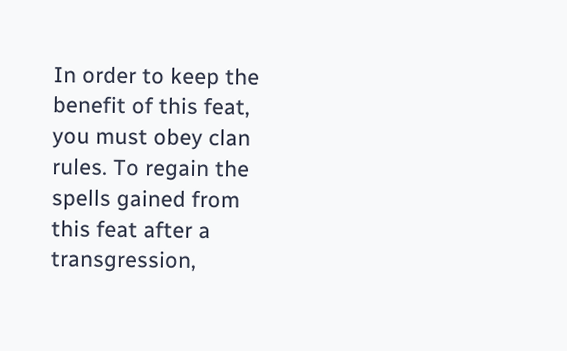In order to keep the benefit of this feat, you must obey clan rules. To regain the spells gained from this feat after a transgression,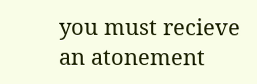you must recieve an atonement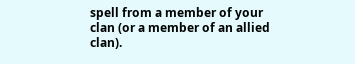spell from a member of your clan (or a member of an allied clan).